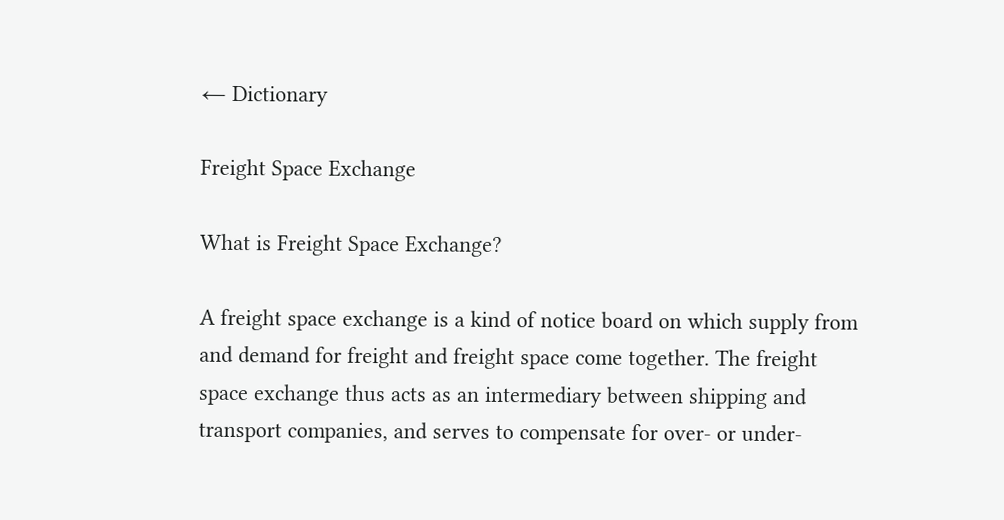← Dictionary

Freight Space Exchange

What is Freight Space Exchange?

A freight space exchange is a kind of notice board on which supply from and demand for freight and freight space come together. The freight space exchange thus acts as an intermediary between shipping and transport companies, and serves to compensate for over- or under-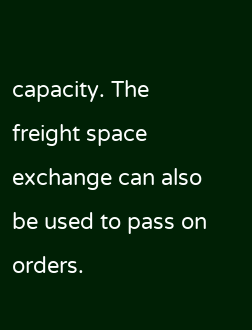capacity. The freight space exchange can also be used to pass on orders.